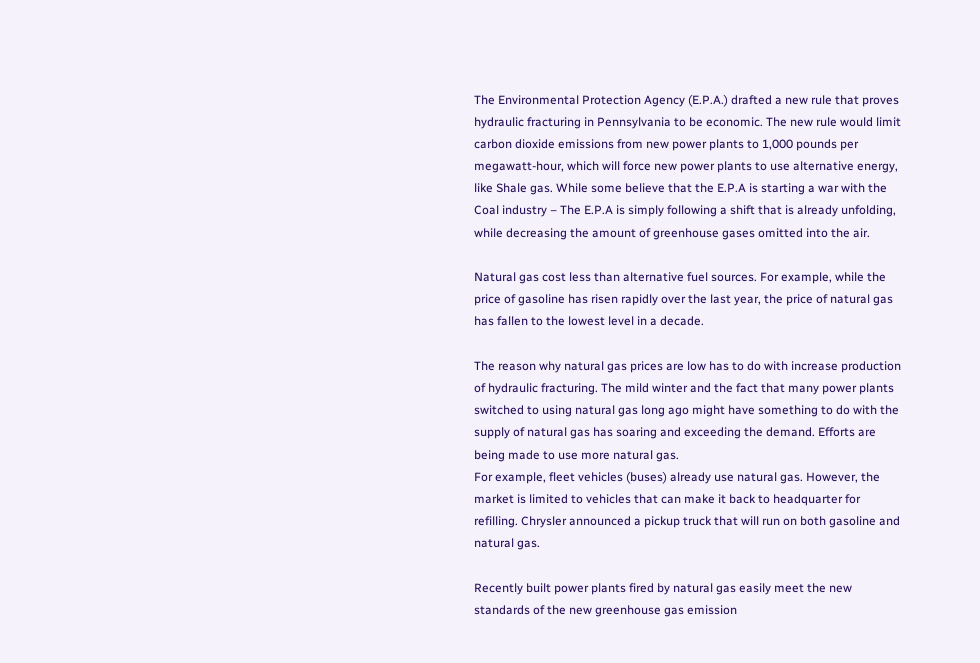The Environmental Protection Agency (E.P.A.) drafted a new rule that proves hydraulic fracturing in Pennsylvania to be economic. The new rule would limit carbon dioxide emissions from new power plants to 1,000 pounds per megawatt-hour, which will force new power plants to use alternative energy, like Shale gas. While some believe that the E.P.A is starting a war with the Coal industry – The E.P.A is simply following a shift that is already unfolding, while decreasing the amount of greenhouse gases omitted into the air.

Natural gas cost less than alternative fuel sources. For example, while the price of gasoline has risen rapidly over the last year, the price of natural gas has fallen to the lowest level in a decade.

The reason why natural gas prices are low has to do with increase production of hydraulic fracturing. The mild winter and the fact that many power plants switched to using natural gas long ago might have something to do with the supply of natural gas has soaring and exceeding the demand. Efforts are being made to use more natural gas.
For example, fleet vehicles (buses) already use natural gas. However, the market is limited to vehicles that can make it back to headquarter for refilling. Chrysler announced a pickup truck that will run on both gasoline and natural gas.

Recently built power plants fired by natural gas easily meet the new standards of the new greenhouse gas emission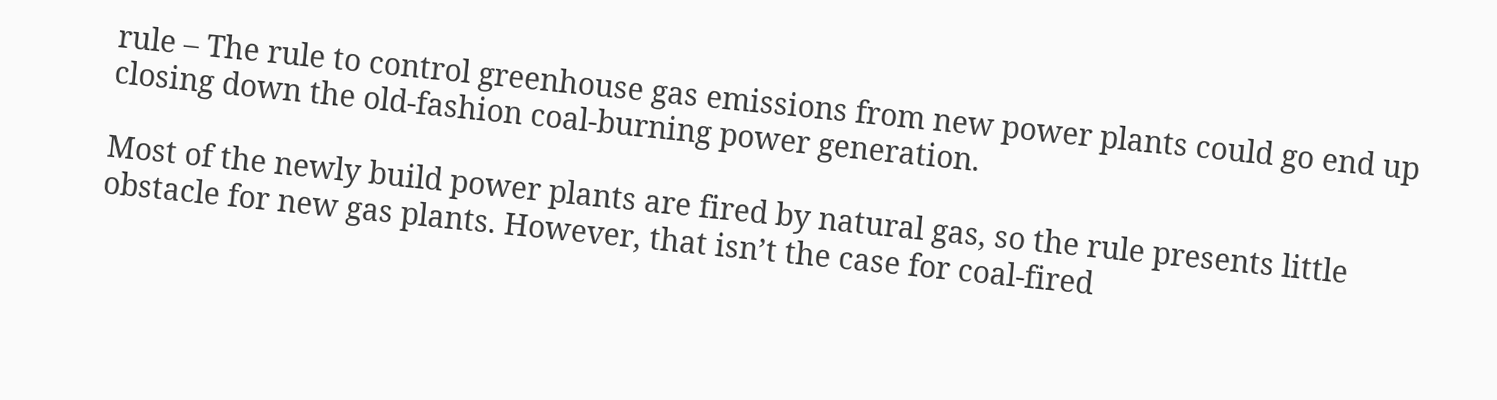rule – The rule to control greenhouse gas emissions from new power plants could go end up closing down the old-fashion coal-burning power generation.

Most of the newly build power plants are fired by natural gas, so the rule presents little obstacle for new gas plants. However, that isn’t the case for coal-fired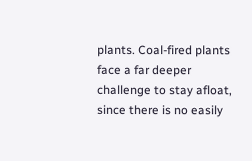plants. Coal-fired plants face a far deeper challenge to stay afloat, since there is no easily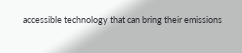accessible technology that can bring their emissions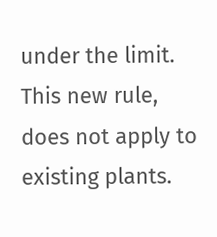under the limit. This new rule, does not apply to existing plants.